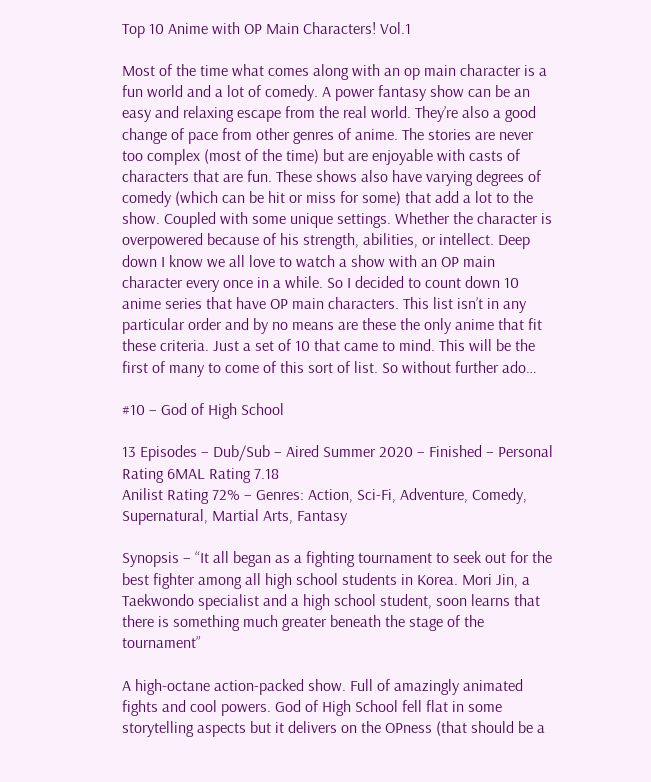Top 10 Anime with OP Main Characters! Vol.1

Most of the time what comes along with an op main character is a fun world and a lot of comedy. A power fantasy show can be an easy and relaxing escape from the real world. They’re also a good change of pace from other genres of anime. The stories are never too complex (most of the time) but are enjoyable with casts of characters that are fun. These shows also have varying degrees of comedy (which can be hit or miss for some) that add a lot to the show. Coupled with some unique settings. Whether the character is overpowered because of his strength, abilities, or intellect. Deep down I know we all love to watch a show with an OP main character every once in a while. So I decided to count down 10 anime series that have OP main characters. This list isn’t in any particular order and by no means are these the only anime that fit these criteria. Just a set of 10 that came to mind. This will be the first of many to come of this sort of list. So without further ado…

#10 – God of High School

13 Episodes – Dub/Sub – Aired Summer 2020 – Finished – Personal Rating 6MAL Rating 7.18
Anilist Rating 72% – Genres: Action, Sci-Fi, Adventure, Comedy, Supernatural, Martial Arts, Fantasy

Synopsis – “It all began as a fighting tournament to seek out for the best fighter among all high school students in Korea. Mori Jin, a Taekwondo specialist and a high school student, soon learns that there is something much greater beneath the stage of the tournament”

A high-octane action-packed show. Full of amazingly animated fights and cool powers. God of High School fell flat in some storytelling aspects but it delivers on the OPness (that should be a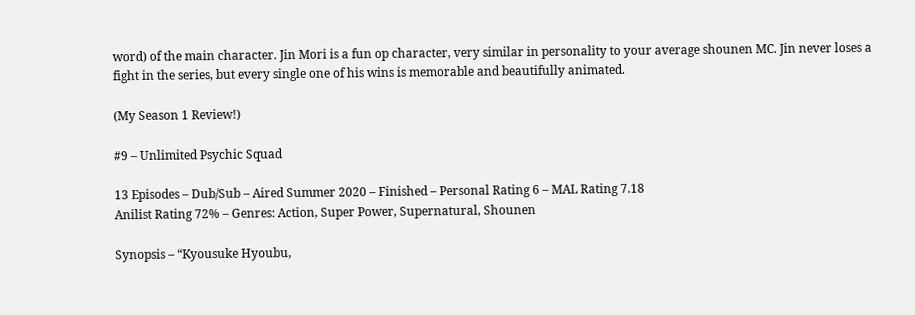word) of the main character. Jin Mori is a fun op character, very similar in personality to your average shounen MC. Jin never loses a fight in the series, but every single one of his wins is memorable and beautifully animated.

(My Season 1 Review!)

#9 – Unlimited Psychic Squad

13 Episodes – Dub/Sub – Aired Summer 2020 – Finished – Personal Rating 6 – MAL Rating 7.18
Anilist Rating 72% – Genres: Action, Super Power, Supernatural, Shounen

Synopsis – “Kyousuke Hyoubu,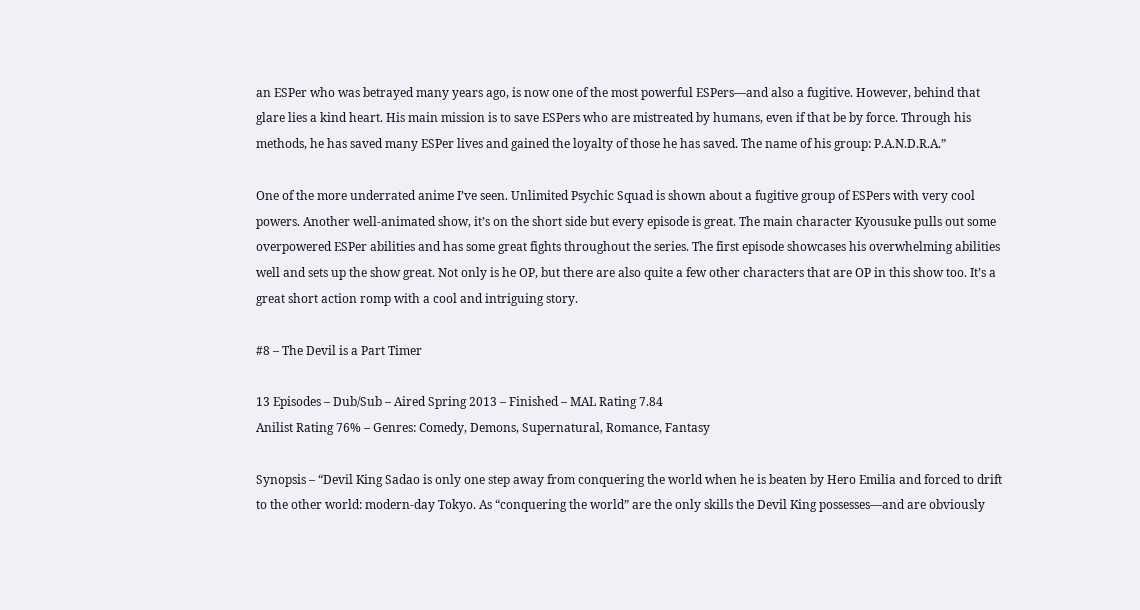an ESPer who was betrayed many years ago, is now one of the most powerful ESPers—and also a fugitive. However, behind that glare lies a kind heart. His main mission is to save ESPers who are mistreated by humans, even if that be by force. Through his methods, he has saved many ESPer lives and gained the loyalty of those he has saved. The name of his group: P.A.N.D.R.A.”

One of the more underrated anime I’ve seen. Unlimited Psychic Squad is shown about a fugitive group of ESPers with very cool powers. Another well-animated show, it’s on the short side but every episode is great. The main character Kyousuke pulls out some overpowered ESPer abilities and has some great fights throughout the series. The first episode showcases his overwhelming abilities well and sets up the show great. Not only is he OP, but there are also quite a few other characters that are OP in this show too. It’s a great short action romp with a cool and intriguing story.

#8 – The Devil is a Part Timer

13 Episodes – Dub/Sub – Aired Spring 2013 – Finished – MAL Rating 7.84
Anilist Rating 76% – Genres: Comedy, Demons, Supernatural, Romance, Fantasy

Synopsis – “Devil King Sadao is only one step away from conquering the world when he is beaten by Hero Emilia and forced to drift to the other world: modern-day Tokyo. As “conquering the world” are the only skills the Devil King possesses—and are obviously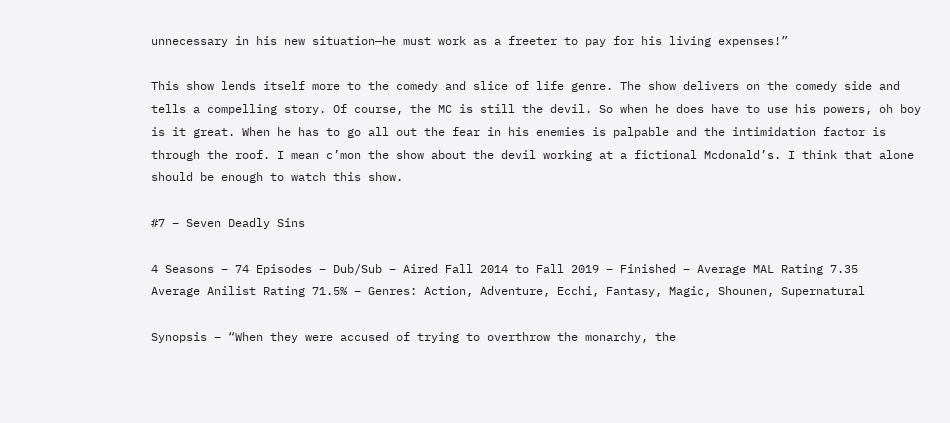unnecessary in his new situation—he must work as a freeter to pay for his living expenses!”

This show lends itself more to the comedy and slice of life genre. The show delivers on the comedy side and tells a compelling story. Of course, the MC is still the devil. So when he does have to use his powers, oh boy is it great. When he has to go all out the fear in his enemies is palpable and the intimidation factor is through the roof. I mean c’mon the show about the devil working at a fictional Mcdonald’s. I think that alone should be enough to watch this show.

#7 – Seven Deadly Sins

4 Seasons – 74 Episodes – Dub/Sub – Aired Fall 2014 to Fall 2019 – Finished – Average MAL Rating 7.35
Average Anilist Rating 71.5% – Genres: Action, Adventure, Ecchi, Fantasy, Magic, Shounen, Supernatural

Synopsis – “When they were accused of trying to overthrow the monarchy, the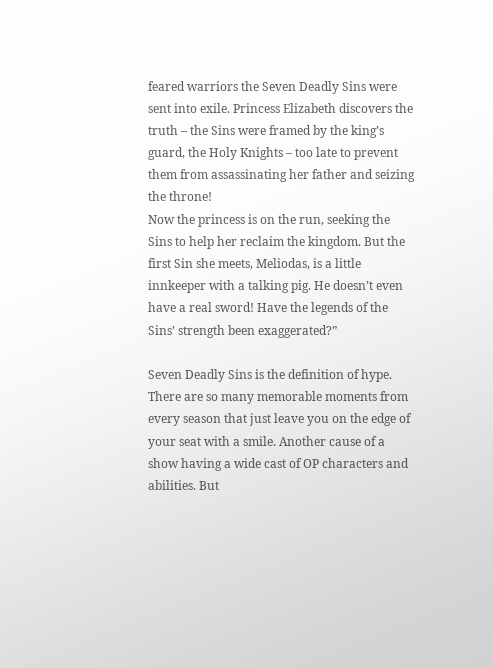feared warriors the Seven Deadly Sins were sent into exile. Princess Elizabeth discovers the truth – the Sins were framed by the king’s guard, the Holy Knights – too late to prevent them from assassinating her father and seizing the throne!
Now the princess is on the run, seeking the Sins to help her reclaim the kingdom. But the first Sin she meets, Meliodas, is a little innkeeper with a talking pig. He doesn’t even have a real sword! Have the legends of the Sins’ strength been exaggerated?”

Seven Deadly Sins is the definition of hype. There are so many memorable moments from every season that just leave you on the edge of your seat with a smile. Another cause of a show having a wide cast of OP characters and abilities. But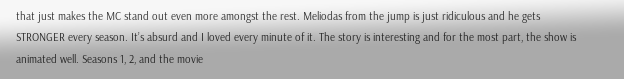that just makes the MC stand out even more amongst the rest. Meliodas from the jump is just ridiculous and he gets STRONGER every season. It’s absurd and I loved every minute of it. The story is interesting and for the most part, the show is animated well. Seasons 1, 2, and the movie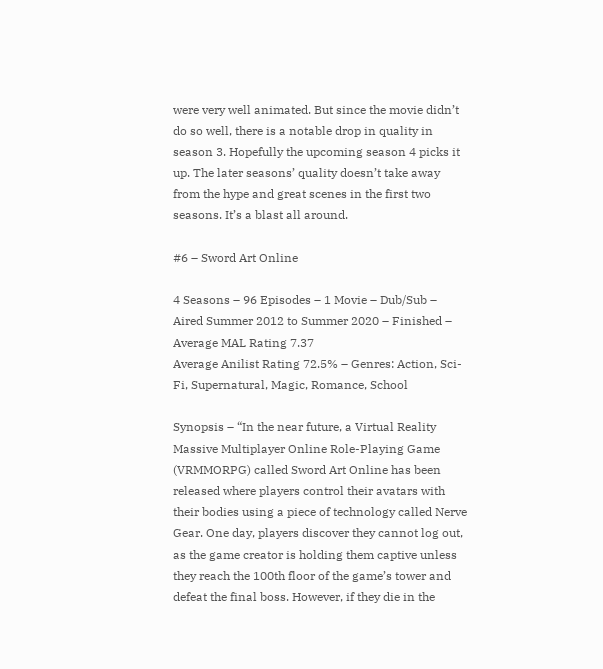were very well animated. But since the movie didn’t do so well, there is a notable drop in quality in season 3. Hopefully the upcoming season 4 picks it up. The later seasons’ quality doesn’t take away from the hype and great scenes in the first two seasons. It’s a blast all around.

#6 – Sword Art Online

4 Seasons – 96 Episodes – 1 Movie – Dub/Sub – Aired Summer 2012 to Summer 2020 – Finished – Average MAL Rating 7.37
Average Anilist Rating 72.5% – Genres: Action, Sci-Fi, Supernatural, Magic, Romance, School

Synopsis – “In the near future, a Virtual Reality Massive Multiplayer Online Role-Playing Game (VRMMORPG) called Sword Art Online has been released where players control their avatars with their bodies using a piece of technology called Nerve Gear. One day, players discover they cannot log out, as the game creator is holding them captive unless they reach the 100th floor of the game’s tower and defeat the final boss. However, if they die in the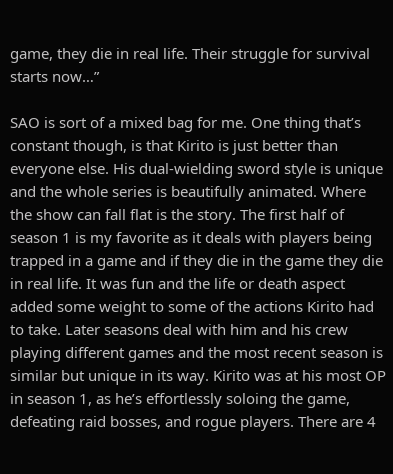game, they die in real life. Their struggle for survival starts now…”

SAO is sort of a mixed bag for me. One thing that’s constant though, is that Kirito is just better than everyone else. His dual-wielding sword style is unique and the whole series is beautifully animated. Where the show can fall flat is the story. The first half of season 1 is my favorite as it deals with players being trapped in a game and if they die in the game they die in real life. It was fun and the life or death aspect added some weight to some of the actions Kirito had to take. Later seasons deal with him and his crew playing different games and the most recent season is similar but unique in its way. Kirito was at his most OP in season 1, as he’s effortlessly soloing the game, defeating raid bosses, and rogue players. There are 4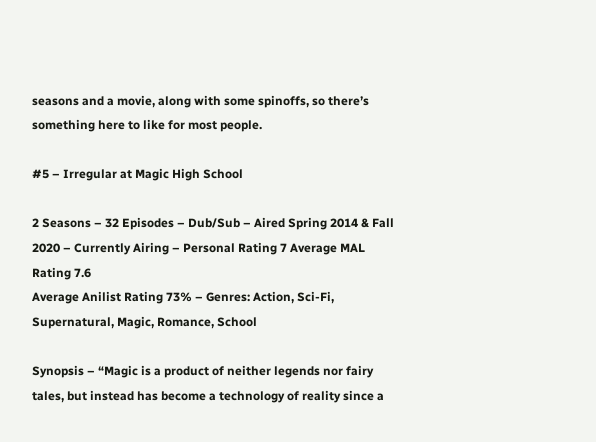seasons and a movie, along with some spinoffs, so there’s something here to like for most people.

#5 – Irregular at Magic High School

2 Seasons – 32 Episodes – Dub/Sub – Aired Spring 2014 & Fall 2020 – Currently Airing – Personal Rating 7 Average MAL Rating 7.6
Average Anilist Rating 73% – Genres: Action, Sci-Fi, Supernatural, Magic, Romance, School

Synopsis – “Magic is a product of neither legends nor fairy tales, but instead has become a technology of reality since a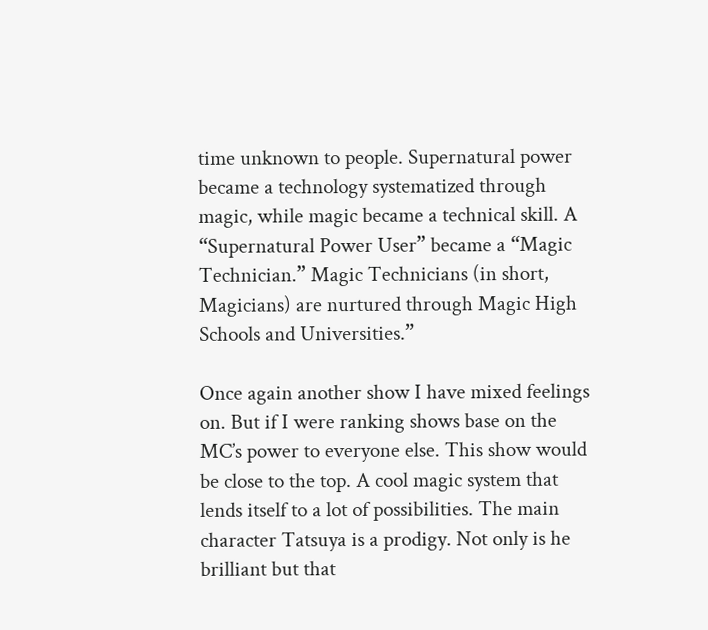time unknown to people. Supernatural power became a technology systematized through magic, while magic became a technical skill. A “Supernatural Power User” became a “Magic Technician.” Magic Technicians (in short, Magicians) are nurtured through Magic High Schools and Universities.”

Once again another show I have mixed feelings on. But if I were ranking shows base on the MC’s power to everyone else. This show would be close to the top. A cool magic system that lends itself to a lot of possibilities. The main character Tatsuya is a prodigy. Not only is he brilliant but that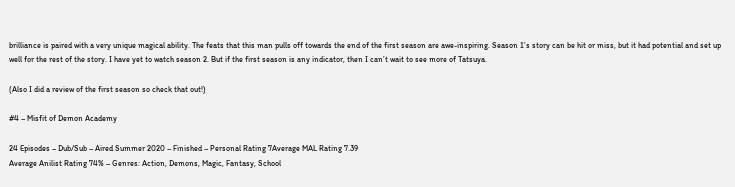brilliance is paired with a very unique magical ability. The feats that this man pulls off towards the end of the first season are awe-inspiring. Season 1’s story can be hit or miss, but it had potential and set up well for the rest of the story. I have yet to watch season 2. But if the first season is any indicator, then I can’t wait to see more of Tatsuya.

(Also I did a review of the first season so check that out!)

#4 – Misfit of Demon Academy

24 Episodes – Dub/Sub – Aired Summer 2020 – Finished – Personal Rating 7Average MAL Rating 7.39
Average Anilist Rating 74% – Genres: Action, Demons, Magic, Fantasy, School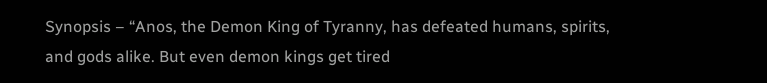Synopsis – “Anos, the Demon King of Tyranny, has defeated humans, spirits, and gods alike. But even demon kings get tired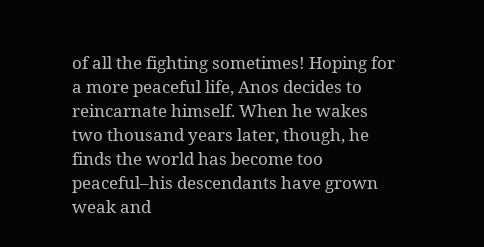of all the fighting sometimes! Hoping for a more peaceful life, Anos decides to reincarnate himself. When he wakes two thousand years later, though, he finds the world has become too peaceful–his descendants have grown weak and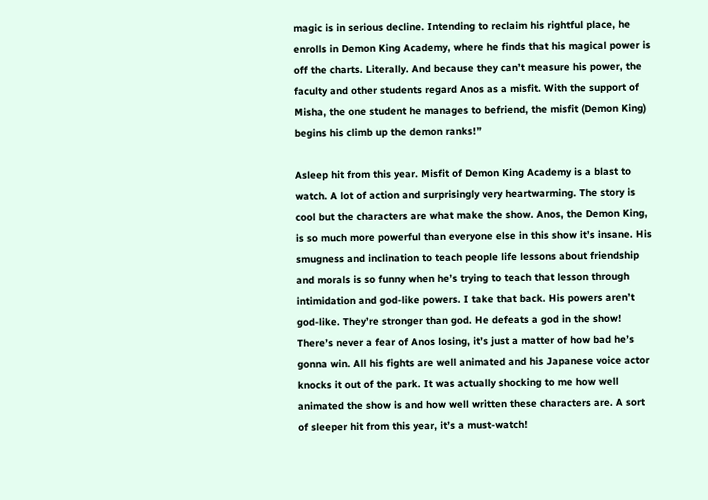magic is in serious decline. Intending to reclaim his rightful place, he enrolls in Demon King Academy, where he finds that his magical power is off the charts. Literally. And because they can’t measure his power, the faculty and other students regard Anos as a misfit. With the support of Misha, the one student he manages to befriend, the misfit (Demon King) begins his climb up the demon ranks!”

Asleep hit from this year. Misfit of Demon King Academy is a blast to watch. A lot of action and surprisingly very heartwarming. The story is cool but the characters are what make the show. Anos, the Demon King, is so much more powerful than everyone else in this show it’s insane. His smugness and inclination to teach people life lessons about friendship and morals is so funny when he’s trying to teach that lesson through intimidation and god-like powers. I take that back. His powers aren’t god-like. They’re stronger than god. He defeats a god in the show! There’s never a fear of Anos losing, it’s just a matter of how bad he’s gonna win. All his fights are well animated and his Japanese voice actor knocks it out of the park. It was actually shocking to me how well animated the show is and how well written these characters are. A sort of sleeper hit from this year, it’s a must-watch!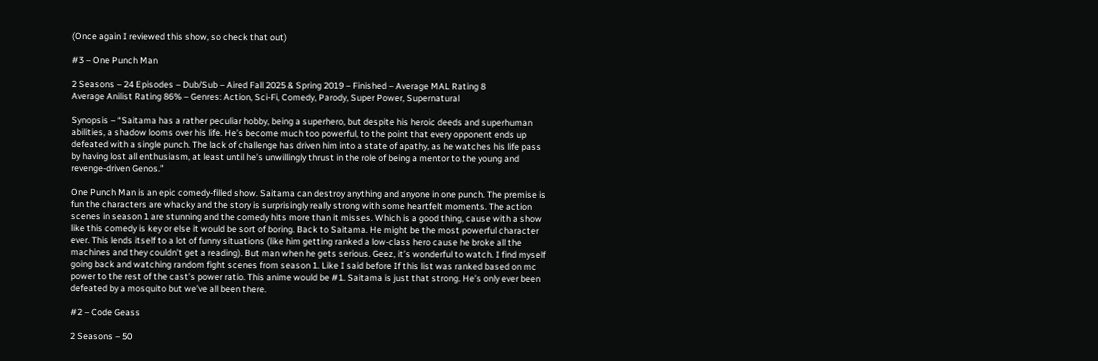(Once again I reviewed this show, so check that out)

#3 – One Punch Man

2 Seasons – 24 Episodes – Dub/Sub – Aired Fall 2025 & Spring 2019 – Finished – Average MAL Rating 8
Average Anilist Rating 86% – Genres: Action, Sci-Fi, Comedy, Parody, Super Power, Supernatural

Synopsis – “Saitama has a rather peculiar hobby, being a superhero, but despite his heroic deeds and superhuman abilities, a shadow looms over his life. He’s become much too powerful, to the point that every opponent ends up defeated with a single punch. The lack of challenge has driven him into a state of apathy, as he watches his life pass by having lost all enthusiasm, at least until he’s unwillingly thrust in the role of being a mentor to the young and revenge-driven Genos.”

One Punch Man is an epic comedy-filled show. Saitama can destroy anything and anyone in one punch. The premise is fun the characters are whacky and the story is surprisingly really strong with some heartfelt moments. The action scenes in season 1 are stunning and the comedy hits more than it misses. Which is a good thing, cause with a show like this comedy is key or else it would be sort of boring. Back to Saitama. He might be the most powerful character ever. This lends itself to a lot of funny situations (like him getting ranked a low-class hero cause he broke all the machines and they couldn’t get a reading). But man when he gets serious. Geez, it’s wonderful to watch. I find myself going back and watching random fight scenes from season 1. Like I said before If this list was ranked based on mc power to the rest of the cast’s power ratio. This anime would be #1. Saitama is just that strong. He’s only ever been defeated by a mosquito but we’ve all been there.

#2 – Code Geass

2 Seasons – 50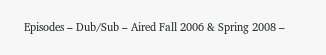Episodes – Dub/Sub – Aired Fall 2006 & Spring 2008 –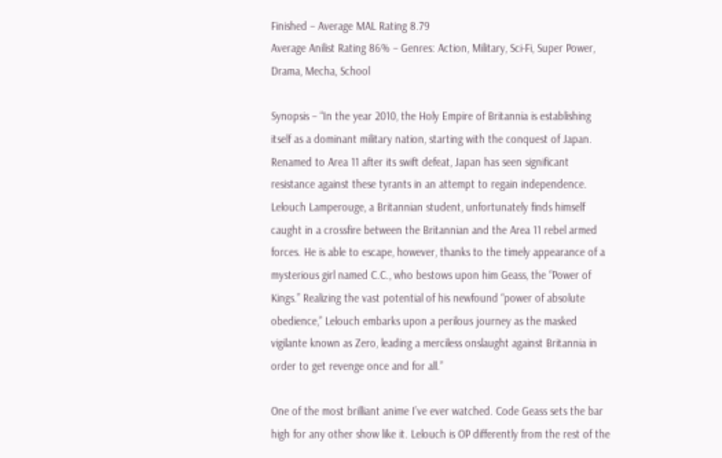Finished – Average MAL Rating 8.79
Average Anilist Rating 86% – Genres: Action, Military, Sci-Fi, Super Power, Drama, Mecha, School

Synopsis – “In the year 2010, the Holy Empire of Britannia is establishing itself as a dominant military nation, starting with the conquest of Japan. Renamed to Area 11 after its swift defeat, Japan has seen significant resistance against these tyrants in an attempt to regain independence. Lelouch Lamperouge, a Britannian student, unfortunately finds himself caught in a crossfire between the Britannian and the Area 11 rebel armed forces. He is able to escape, however, thanks to the timely appearance of a mysterious girl named C.C., who bestows upon him Geass, the “Power of Kings.” Realizing the vast potential of his newfound “power of absolute obedience,” Lelouch embarks upon a perilous journey as the masked vigilante known as Zero, leading a merciless onslaught against Britannia in order to get revenge once and for all.”

One of the most brilliant anime I’ve ever watched. Code Geass sets the bar high for any other show like it. Lelouch is OP differently from the rest of the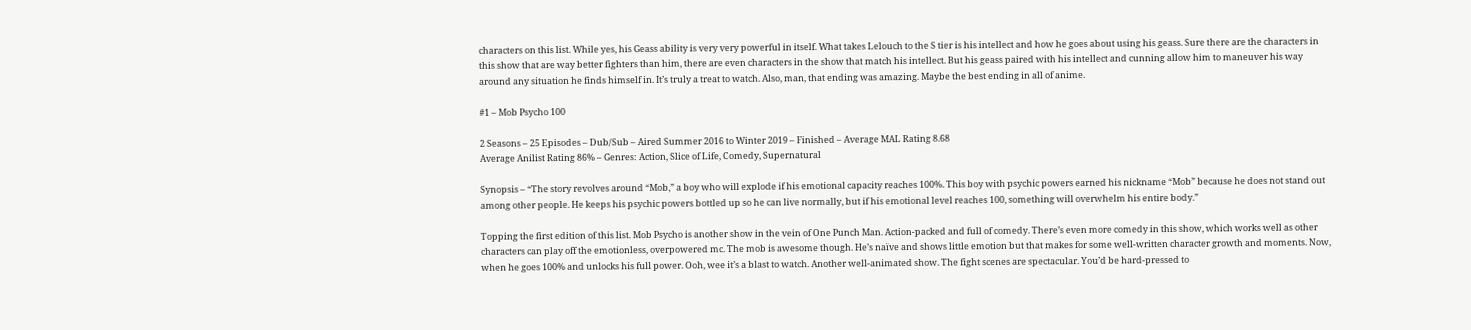characters on this list. While yes, his Geass ability is very very powerful in itself. What takes Lelouch to the S tier is his intellect and how he goes about using his geass. Sure there are the characters in this show that are way better fighters than him, there are even characters in the show that match his intellect. But his geass paired with his intellect and cunning allow him to maneuver his way around any situation he finds himself in. It’s truly a treat to watch. Also, man, that ending was amazing. Maybe the best ending in all of anime.

#1 – Mob Psycho 100

2 Seasons – 25 Episodes – Dub/Sub – Aired Summer 2016 to Winter 2019 – Finished – Average MAL Rating 8.68
Average Anilist Rating 86% – Genres: Action, Slice of Life, Comedy, Supernatural

Synopsis – “The story revolves around “Mob,” a boy who will explode if his emotional capacity reaches 100%. This boy with psychic powers earned his nickname “Mob” because he does not stand out among other people. He keeps his psychic powers bottled up so he can live normally, but if his emotional level reaches 100, something will overwhelm his entire body.”

Topping the first edition of this list. Mob Psycho is another show in the vein of One Punch Man. Action-packed and full of comedy. There’s even more comedy in this show, which works well as other characters can play off the emotionless, overpowered mc. The mob is awesome though. He’s naïve and shows little emotion but that makes for some well-written character growth and moments. Now, when he goes 100% and unlocks his full power. Ooh, wee it’s a blast to watch. Another well-animated show. The fight scenes are spectacular. You’d be hard-pressed to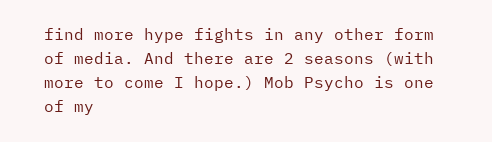find more hype fights in any other form of media. And there are 2 seasons (with more to come I hope.) Mob Psycho is one of my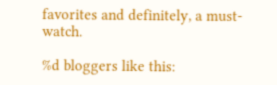favorites and definitely, a must-watch.

%d bloggers like this: